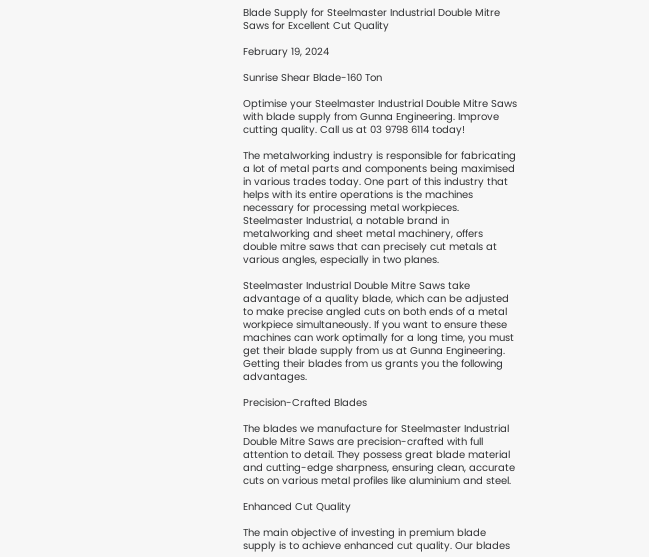Blade Supply for Steelmaster Industrial Double Mitre Saws for Excellent Cut Quality

February 19, 2024

Sunrise Shear Blade-160 Ton

Optimise your Steelmaster Industrial Double Mitre Saws with blade supply from Gunna Engineering. Improve cutting quality. Call us at 03 9798 6114 today!

The metalworking industry is responsible for fabricating a lot of metal parts and components being maximised in various trades today. One part of this industry that helps with its entire operations is the machines necessary for processing metal workpieces. Steelmaster Industrial, a notable brand in metalworking and sheet metal machinery, offers double mitre saws that can precisely cut metals at various angles, especially in two planes.

Steelmaster Industrial Double Mitre Saws take advantage of a quality blade, which can be adjusted to make precise angled cuts on both ends of a metal workpiece simultaneously. If you want to ensure these machines can work optimally for a long time, you must get their blade supply from us at Gunna Engineering. Getting their blades from us grants you the following advantages.

Precision-Crafted Blades

The blades we manufacture for Steelmaster Industrial Double Mitre Saws are precision-crafted with full attention to detail. They possess great blade material and cutting-edge sharpness, ensuring clean, accurate cuts on various metal profiles like aluminium and steel.

Enhanced Cut Quality

The main objective of investing in premium blade supply is to achieve enhanced cut quality. Our blades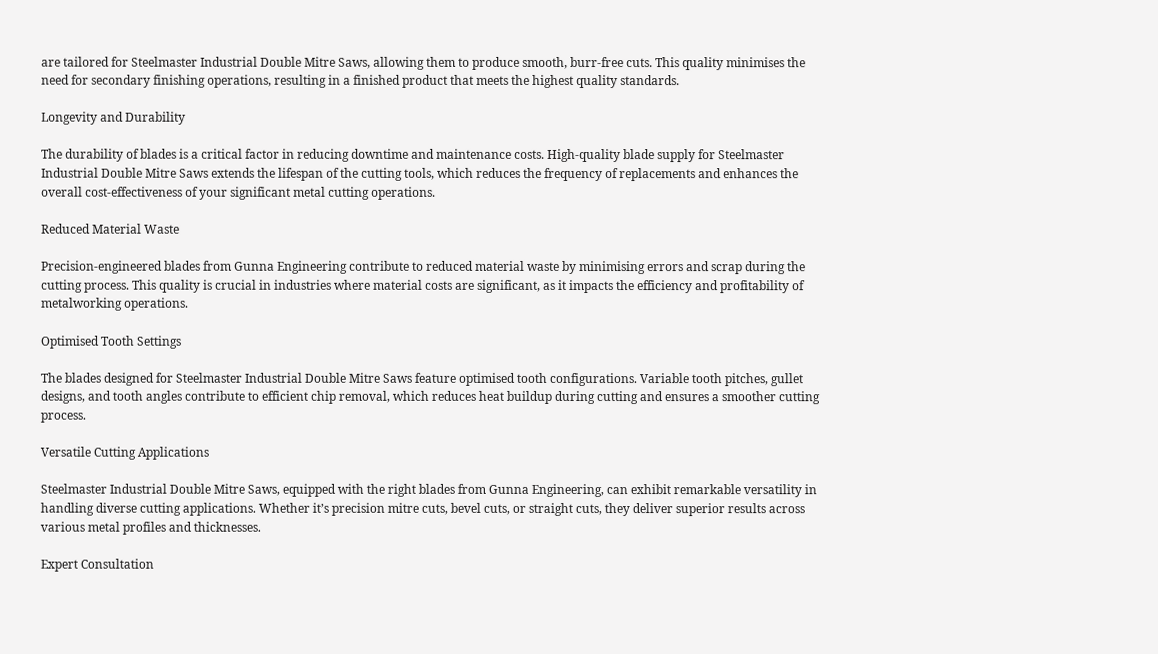are tailored for Steelmaster Industrial Double Mitre Saws, allowing them to produce smooth, burr-free cuts. This quality minimises the need for secondary finishing operations, resulting in a finished product that meets the highest quality standards.

Longevity and Durability

The durability of blades is a critical factor in reducing downtime and maintenance costs. High-quality blade supply for Steelmaster Industrial Double Mitre Saws extends the lifespan of the cutting tools, which reduces the frequency of replacements and enhances the overall cost-effectiveness of your significant metal cutting operations.

Reduced Material Waste

Precision-engineered blades from Gunna Engineering contribute to reduced material waste by minimising errors and scrap during the cutting process. This quality is crucial in industries where material costs are significant, as it impacts the efficiency and profitability of metalworking operations.

Optimised Tooth Settings

The blades designed for Steelmaster Industrial Double Mitre Saws feature optimised tooth configurations. Variable tooth pitches, gullet designs, and tooth angles contribute to efficient chip removal, which reduces heat buildup during cutting and ensures a smoother cutting process.

Versatile Cutting Applications

Steelmaster Industrial Double Mitre Saws, equipped with the right blades from Gunna Engineering, can exhibit remarkable versatility in handling diverse cutting applications. Whether it’s precision mitre cuts, bevel cuts, or straight cuts, they deliver superior results across various metal profiles and thicknesses.

Expert Consultation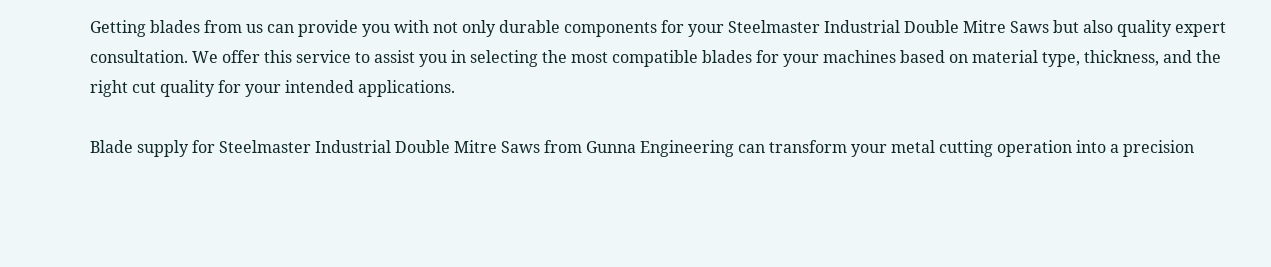Getting blades from us can provide you with not only durable components for your Steelmaster Industrial Double Mitre Saws but also quality expert consultation. We offer this service to assist you in selecting the most compatible blades for your machines based on material type, thickness, and the right cut quality for your intended applications.

Blade supply for Steelmaster Industrial Double Mitre Saws from Gunna Engineering can transform your metal cutting operation into a precision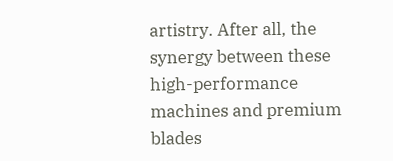artistry. After all, the synergy between these high-performance machines and premium blades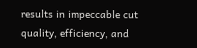results in impeccable cut quality, efficiency, and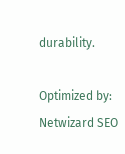durability.

Optimized by: Netwizard SEO